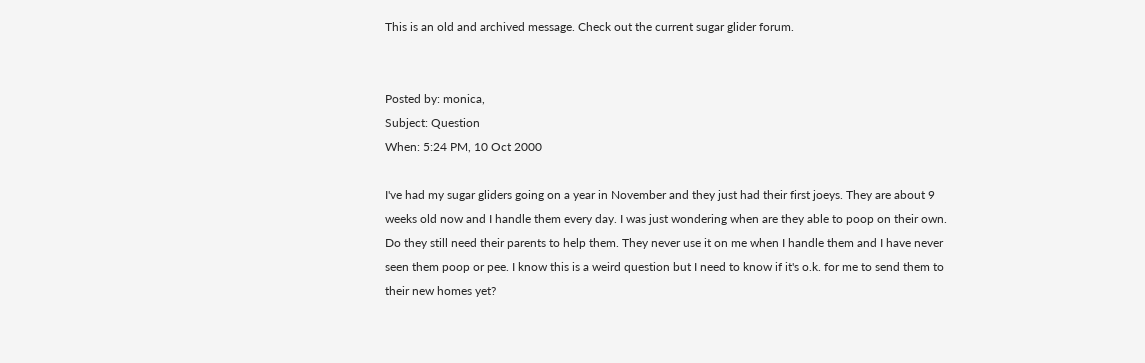This is an old and archived message. Check out the current sugar glider forum.


Posted by: monica,
Subject: Question
When: 5:24 PM, 10 Oct 2000

I've had my sugar gliders going on a year in November and they just had their first joeys. They are about 9 weeks old now and I handle them every day. I was just wondering when are they able to poop on their own. Do they still need their parents to help them. They never use it on me when I handle them and I have never seen them poop or pee. I know this is a weird question but I need to know if it's o.k. for me to send them to their new homes yet?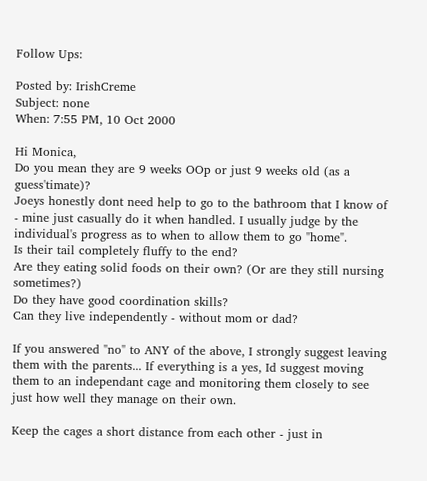Follow Ups:

Posted by: IrishCreme
Subject: none
When: 7:55 PM, 10 Oct 2000

Hi Monica,
Do you mean they are 9 weeks OOp or just 9 weeks old (as a guess'timate)?
Joeys honestly dont need help to go to the bathroom that I know of - mine just casually do it when handled. I usually judge by the individual's progress as to when to allow them to go "home".
Is their tail completely fluffy to the end?
Are they eating solid foods on their own? (Or are they still nursing sometimes?)
Do they have good coordination skills?
Can they live independently - without mom or dad?

If you answered "no" to ANY of the above, I strongly suggest leaving them with the parents... If everything is a yes, Id suggest moving them to an independant cage and monitoring them closely to see just how well they manage on their own.

Keep the cages a short distance from each other - just in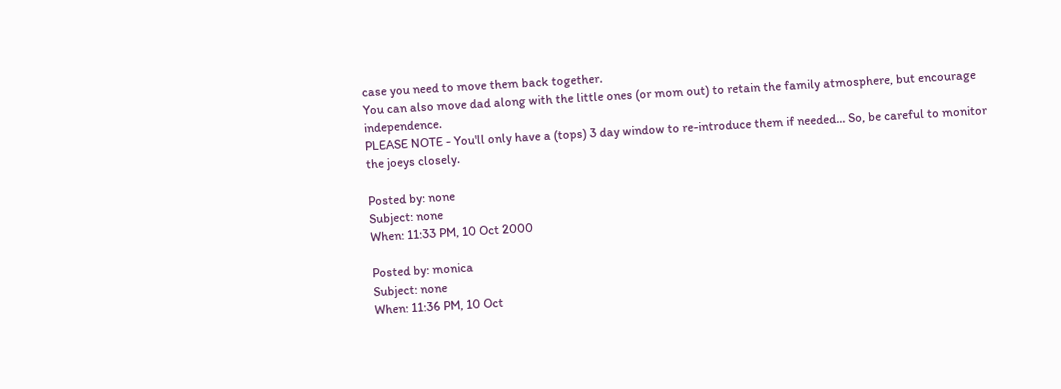case you need to move them back together.
You can also move dad along with the little ones (or mom out) to retain the family atmosphere, but encourage independence.
PLEASE NOTE - You'll only have a (tops) 3 day window to re-introduce them if needed... So, be careful to monitor the joeys closely.

Posted by: none
Subject: none
When: 11:33 PM, 10 Oct 2000

Posted by: monica
Subject: none
When: 11:36 PM, 10 Oct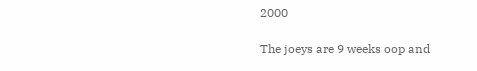2000

The joeys are 9 weeks oop and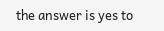the answer is yes to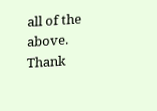all of the above. Thank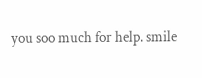you soo much for help. smile